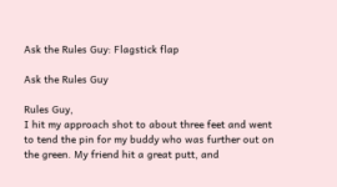Ask the Rules Guy: Flagstick flap

Ask the Rules Guy

Rules Guy,
I hit my approach shot to about three feet and went to tend the pin for my buddy who was further out on the green. My friend hit a great putt, and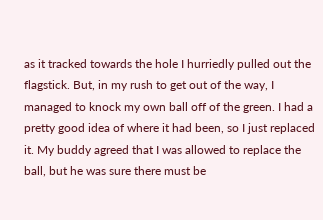as it tracked towards the hole I hurriedly pulled out the flagstick. But, in my rush to get out of the way, I managed to knock my own ball off of the green. I had a pretty good idea of where it had been, so I just replaced it. My buddy agreed that I was allowed to replace the ball, but he was sure there must be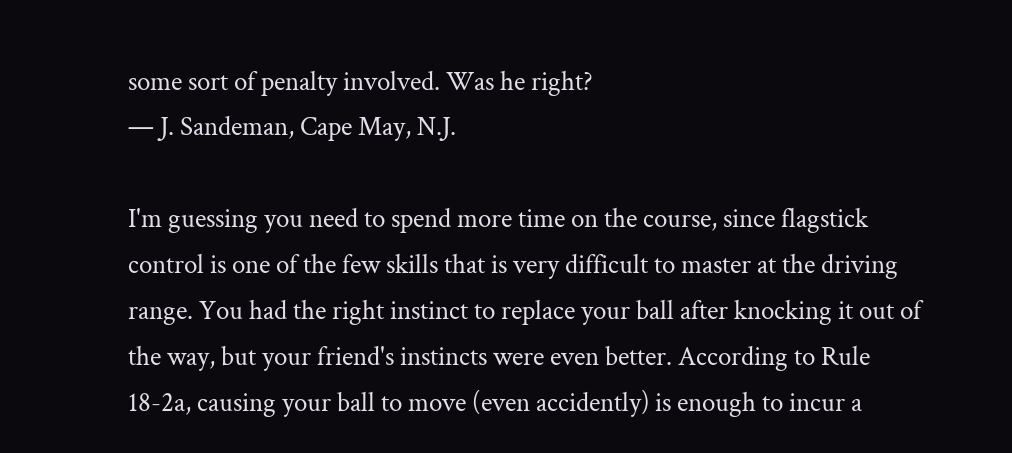some sort of penalty involved. Was he right?
— J. Sandeman, Cape May, N.J.

I'm guessing you need to spend more time on the course, since flagstick control is one of the few skills that is very difficult to master at the driving range. You had the right instinct to replace your ball after knocking it out of the way, but your friend's instincts were even better. According to Rule 18-2a, causing your ball to move (even accidently) is enough to incur a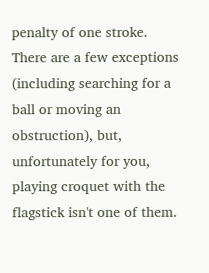penalty of one stroke. There are a few exceptions (including searching for a ball or moving an obstruction), but, unfortunately for you, playing croquet with the flagstick isn't one of them.